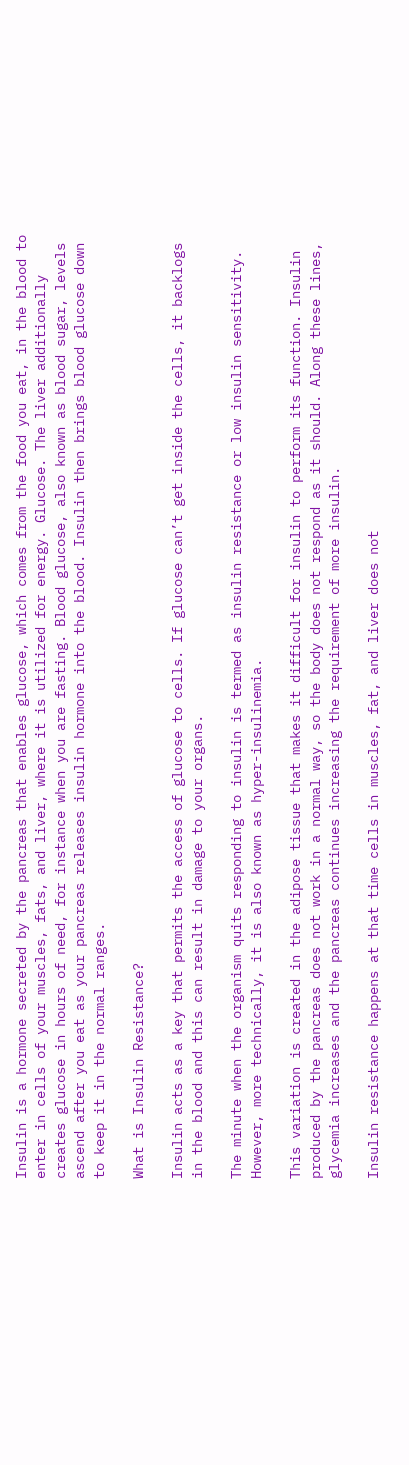Insulin is a hormone secreted by the pancreas that enables glucose, which comes from the food you eat, in the blood to enter in cells of your muscles, fats, and liver, where it is utilized for energy. Glucose. The liver additionally creates glucose in hours of need, for instance when you are fasting. Blood glucose, also known as blood sugar, levels ascend after you eat as your pancreas releases insulin hormone into the blood. Insulin then brings blood glucose down to keep it in the normal ranges.

What is Insulin Resistance?

Insulin acts as a key that permits the access of glucose to cells. If glucose can’t get inside the cells, it backlogs in the blood and this can result in damage to your organs.

The minute when the organism quits responding to insulin is termed as insulin resistance or low insulin sensitivity. However, more technically, it is also known as hyper-insulinemia.

This variation is created in the adipose tissue that makes it difficult for insulin to perform its function. Insulin produced by the pancreas does not work in a normal way, so the body does not respond as it should. Along these lines, glycemia increases and the pancreas continues increasing the requirement of more insulin.

Insulin resistance happens at that time cells in muscles, fat, and liver does not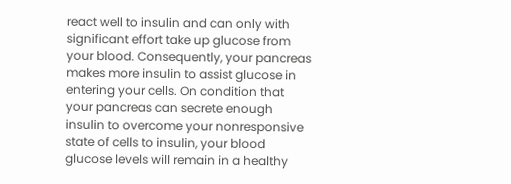react well to insulin and can only with significant effort take up glucose from your blood. Consequently, your pancreas makes more insulin to assist glucose in entering your cells. On condition that your pancreas can secrete enough insulin to overcome your nonresponsive state of cells to insulin, your blood glucose levels will remain in a healthy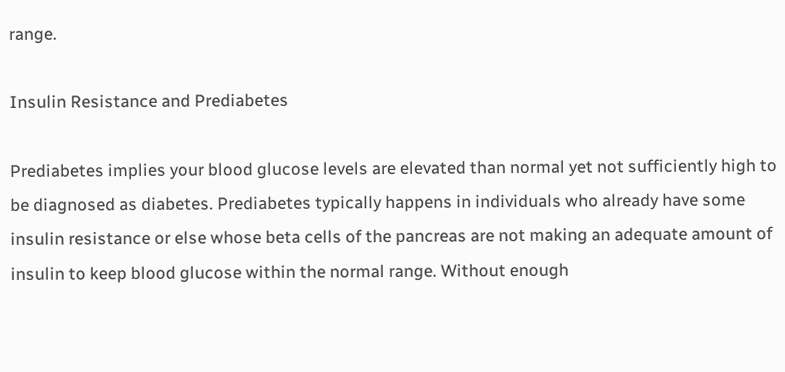range.

Insulin Resistance and Prediabetes

Prediabetes implies your blood glucose levels are elevated than normal yet not sufficiently high to be diagnosed as diabetes. Prediabetes typically happens in individuals who already have some insulin resistance or else whose beta cells of the pancreas are not making an adequate amount of insulin to keep blood glucose within the normal range. Without enough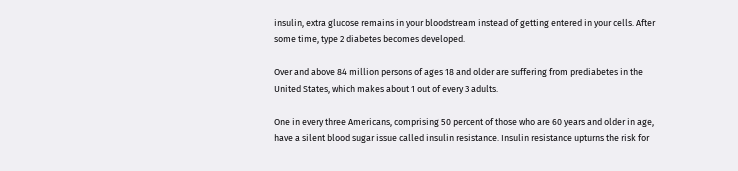insulin, extra glucose remains in your bloodstream instead of getting entered in your cells. After some time, type 2 diabetes becomes developed.

Over and above 84 million persons of ages 18 and older are suffering from prediabetes in the United States, which makes about 1 out of every 3 adults.

One in every three Americans, comprising 50 percent of those who are 60 years and older in age, have a silent blood sugar issue called insulin resistance. Insulin resistance upturns the risk for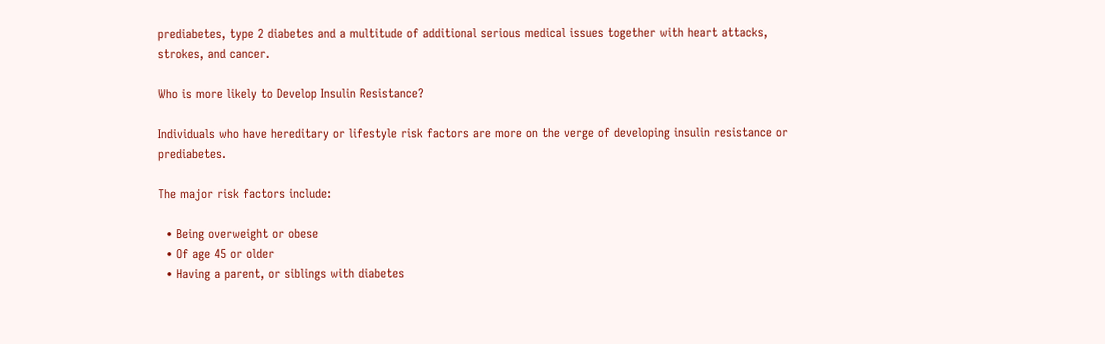prediabetes, type 2 diabetes and a multitude of additional serious medical issues together with heart attacks, strokes, and cancer.

Who is more likely to Develop Insulin Resistance?

Individuals who have hereditary or lifestyle risk factors are more on the verge of developing insulin resistance or prediabetes.

The major risk factors include:

  • Being overweight or obese
  • Of age 45 or older
  • Having a parent, or siblings with diabetes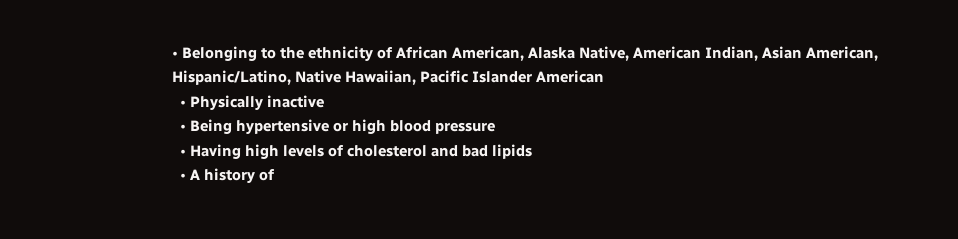• Belonging to the ethnicity of African American, Alaska Native, American Indian, Asian American, Hispanic/Latino, Native Hawaiian, Pacific Islander American
  • Physically inactive
  • Being hypertensive or high blood pressure
  • Having high levels of cholesterol and bad lipids
  • A history of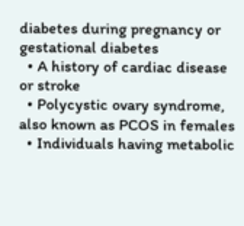diabetes during pregnancy or gestational diabetes
  • A history of cardiac disease or stroke
  • Polycystic ovary syndrome, also known as PCOS in females
  • Individuals having metabolic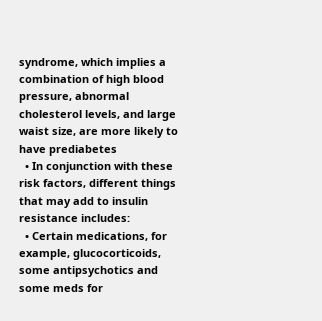syndrome, which implies a combination of high blood pressure, abnormal cholesterol levels, and large waist size, are more likely to have prediabetes
  • In conjunction with these risk factors, different things that may add to insulin resistance includes:
  • Certain medications, for example, glucocorticoids, some antipsychotics and some meds for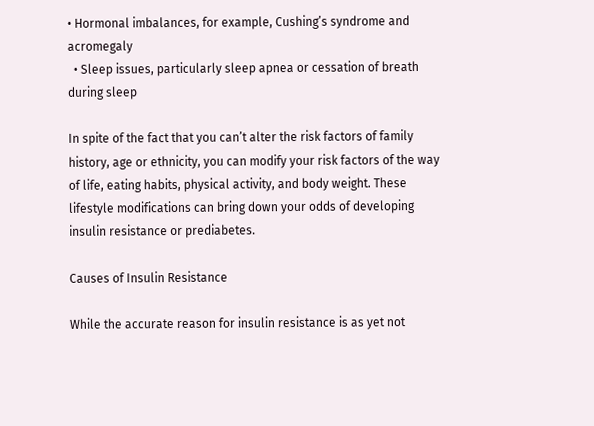• Hormonal imbalances, for example, Cushing’s syndrome and acromegaly
  • Sleep issues, particularly sleep apnea or cessation of breath during sleep

In spite of the fact that you can’t alter the risk factors of family history, age or ethnicity, you can modify your risk factors of the way of life, eating habits, physical activity, and body weight. These lifestyle modifications can bring down your odds of developing insulin resistance or prediabetes.

Causes of Insulin Resistance

While the accurate reason for insulin resistance is as yet not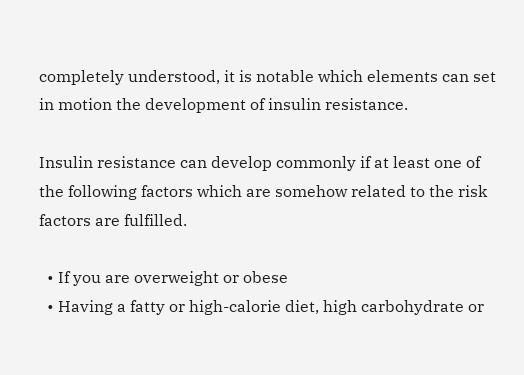completely understood, it is notable which elements can set in motion the development of insulin resistance.

Insulin resistance can develop commonly if at least one of the following factors which are somehow related to the risk factors are fulfilled.

  • If you are overweight or obese
  • Having a fatty or high-calorie diet, high carbohydrate or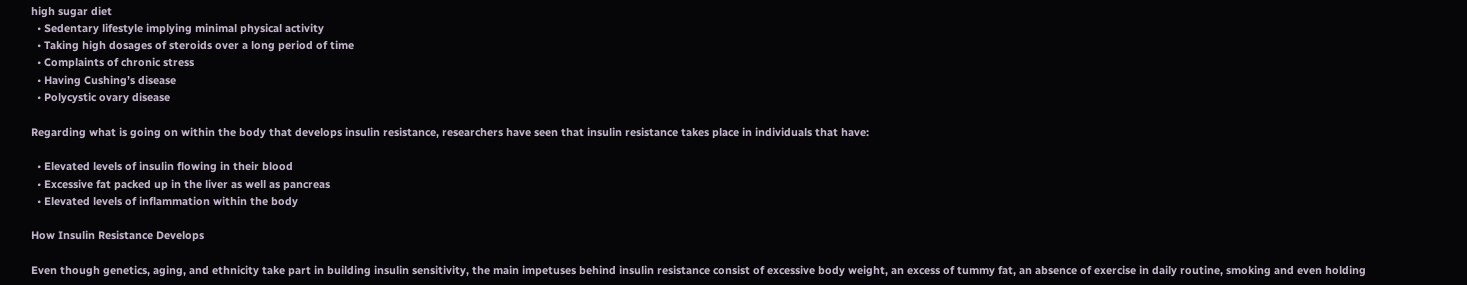high sugar diet
  • Sedentary lifestyle implying minimal physical activity
  • Taking high dosages of steroids over a long period of time
  • Complaints of chronic stress
  • Having Cushing’s disease
  • Polycystic ovary disease

Regarding what is going on within the body that develops insulin resistance, researchers have seen that insulin resistance takes place in individuals that have:

  • Elevated levels of insulin flowing in their blood
  • Excessive fat packed up in the liver as well as pancreas
  • Elevated levels of inflammation within the body

How Insulin Resistance Develops

Even though genetics, aging, and ethnicity take part in building insulin sensitivity, the main impetuses behind insulin resistance consist of excessive body weight, an excess of tummy fat, an absence of exercise in daily routine, smoking and even holding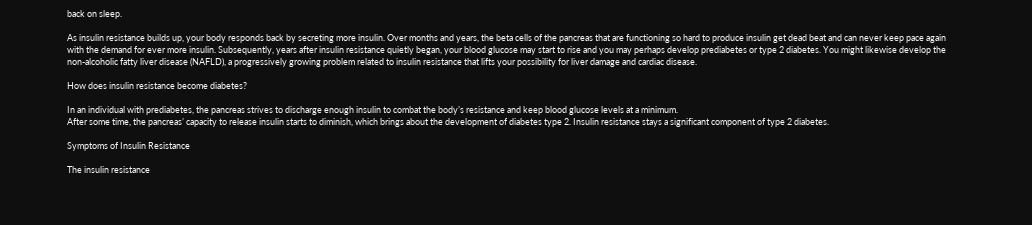back on sleep.

As insulin resistance builds up, your body responds back by secreting more insulin. Over months and years, the beta cells of the pancreas that are functioning so hard to produce insulin get dead beat and can never keep pace again with the demand for ever more insulin. Subsequently, years after insulin resistance quietly began, your blood glucose may start to rise and you may perhaps develop prediabetes or type 2 diabetes. You might likewise develop the non-alcoholic fatty liver disease (NAFLD), a progressively growing problem related to insulin resistance that lifts your possibility for liver damage and cardiac disease.

How does insulin resistance become diabetes?

In an individual with prediabetes, the pancreas strives to discharge enough insulin to combat the body’s resistance and keep blood glucose levels at a minimum.
After some time, the pancreas’ capacity to release insulin starts to diminish, which brings about the development of diabetes type 2. Insulin resistance stays a significant component of type 2 diabetes.

Symptoms of Insulin Resistance

The insulin resistance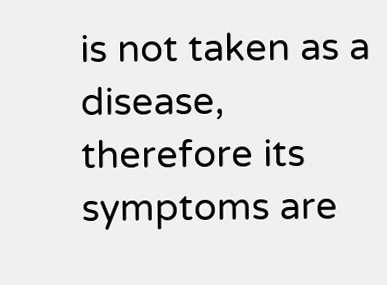is not taken as a disease, therefore its symptoms are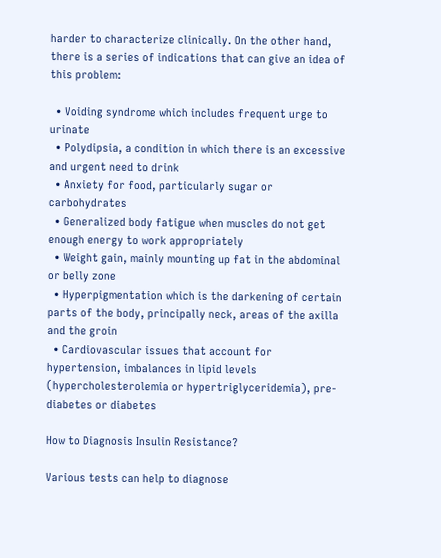harder to characterize clinically. On the other hand, there is a series of indications that can give an idea of this problem:

  • Voiding syndrome which includes frequent urge to urinate
  • Polydipsia, a condition in which there is an excessive and urgent need to drink
  • Anxiety for food, particularly sugar or carbohydrates
  • Generalized body fatigue when muscles do not get enough energy to work appropriately
  • Weight gain, mainly mounting up fat in the abdominal or belly zone
  • Hyperpigmentation which is the darkening of certain parts of the body, principally neck, areas of the axilla and the groin
  • Cardiovascular issues that account for hypertension, imbalances in lipid levels (hypercholesterolemia or hypertriglyceridemia), pre-diabetes or diabetes

How to Diagnosis Insulin Resistance?

Various tests can help to diagnose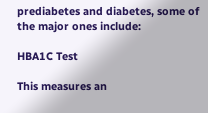prediabetes and diabetes, some of the major ones include:

HBA1C Test

This measures an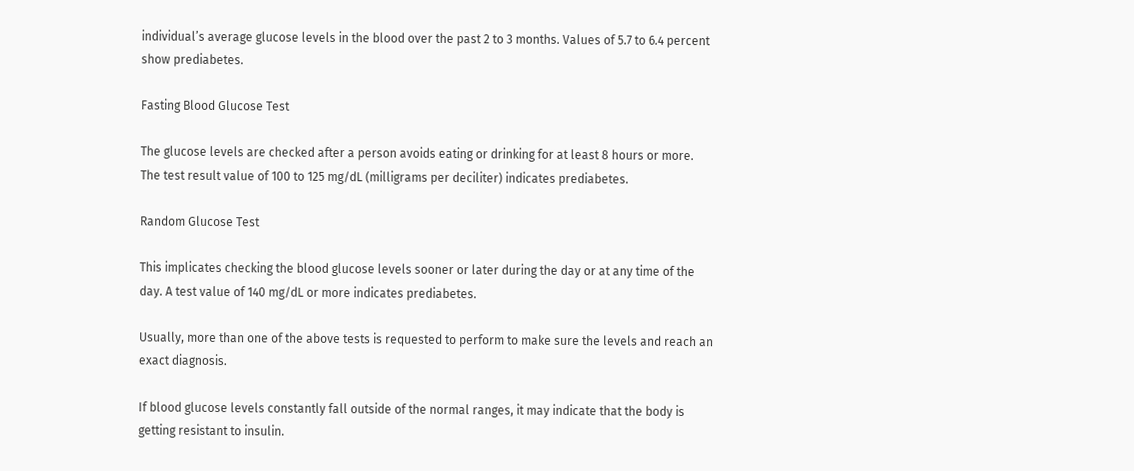individual’s average glucose levels in the blood over the past 2 to 3 months. Values of 5.7 to 6.4 percent show prediabetes.

Fasting Blood Glucose Test

The glucose levels are checked after a person avoids eating or drinking for at least 8 hours or more. The test result value of 100 to 125 mg/dL (milligrams per deciliter) indicates prediabetes.

Random Glucose Test

This implicates checking the blood glucose levels sooner or later during the day or at any time of the day. A test value of 140 mg/dL or more indicates prediabetes.

Usually, more than one of the above tests is requested to perform to make sure the levels and reach an exact diagnosis.

If blood glucose levels constantly fall outside of the normal ranges, it may indicate that the body is getting resistant to insulin.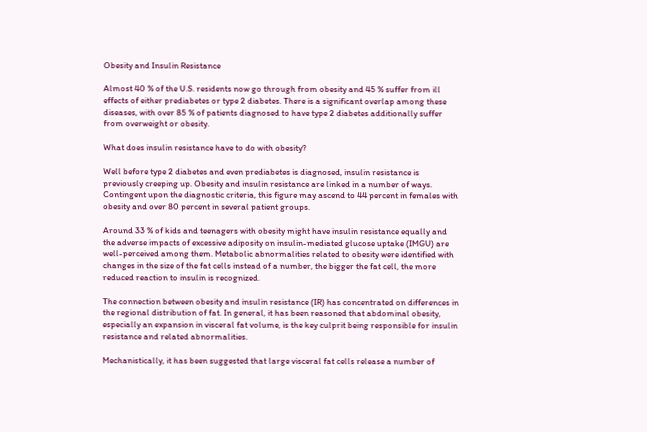Obesity and Insulin Resistance

Almost 40 % of the U.S. residents now go through from obesity and 45 % suffer from ill effects of either prediabetes or type 2 diabetes. There is a significant overlap among these diseases, with over 85 % of patients diagnosed to have type 2 diabetes additionally suffer from overweight or obesity.

What does insulin resistance have to do with obesity?

Well before type 2 diabetes and even prediabetes is diagnosed, insulin resistance is previously creeping up. Obesity and insulin resistance are linked in a number of ways. Contingent upon the diagnostic criteria, this figure may ascend to 44 percent in females with obesity and over 80 percent in several patient groups.

Around 33 % of kids and teenagers with obesity might have insulin resistance equally and the adverse impacts of excessive adiposity on insulin-mediated glucose uptake (IMGU) are well-perceived among them. Metabolic abnormalities related to obesity were identified with changes in the size of the fat cells instead of a number, the bigger the fat cell, the more reduced reaction to insulin is recognized.

The connection between obesity and insulin resistance (IR) has concentrated on differences in the regional distribution of fat. In general, it has been reasoned that abdominal obesity, especially an expansion in visceral fat volume, is the key culprit being responsible for insulin resistance and related abnormalities.

Mechanistically, it has been suggested that large visceral fat cells release a number of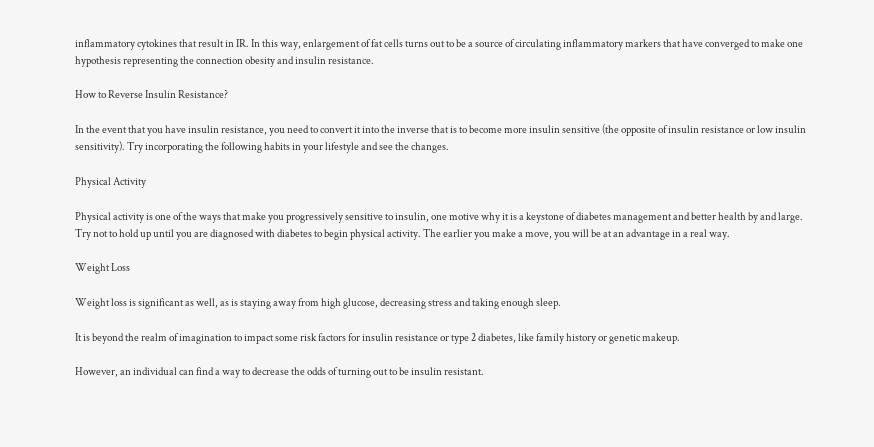inflammatory cytokines that result in IR. In this way, enlargement of fat cells turns out to be a source of circulating inflammatory markers that have converged to make one hypothesis representing the connection obesity and insulin resistance.

How to Reverse Insulin Resistance?

In the event that you have insulin resistance, you need to convert it into the inverse that is to become more insulin sensitive (the opposite of insulin resistance or low insulin sensitivity). Try incorporating the following habits in your lifestyle and see the changes.

Physical Activity

Physical activity is one of the ways that make you progressively sensitive to insulin, one motive why it is a keystone of diabetes management and better health by and large. Try not to hold up until you are diagnosed with diabetes to begin physical activity. The earlier you make a move, you will be at an advantage in a real way.

Weight Loss

Weight loss is significant as well, as is staying away from high glucose, decreasing stress and taking enough sleep.

It is beyond the realm of imagination to impact some risk factors for insulin resistance or type 2 diabetes, like family history or genetic makeup.

However, an individual can find a way to decrease the odds of turning out to be insulin resistant.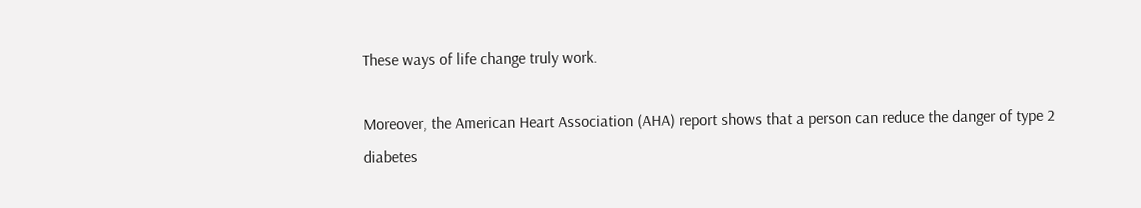These ways of life change truly work.

Moreover, the American Heart Association (AHA) report shows that a person can reduce the danger of type 2 diabetes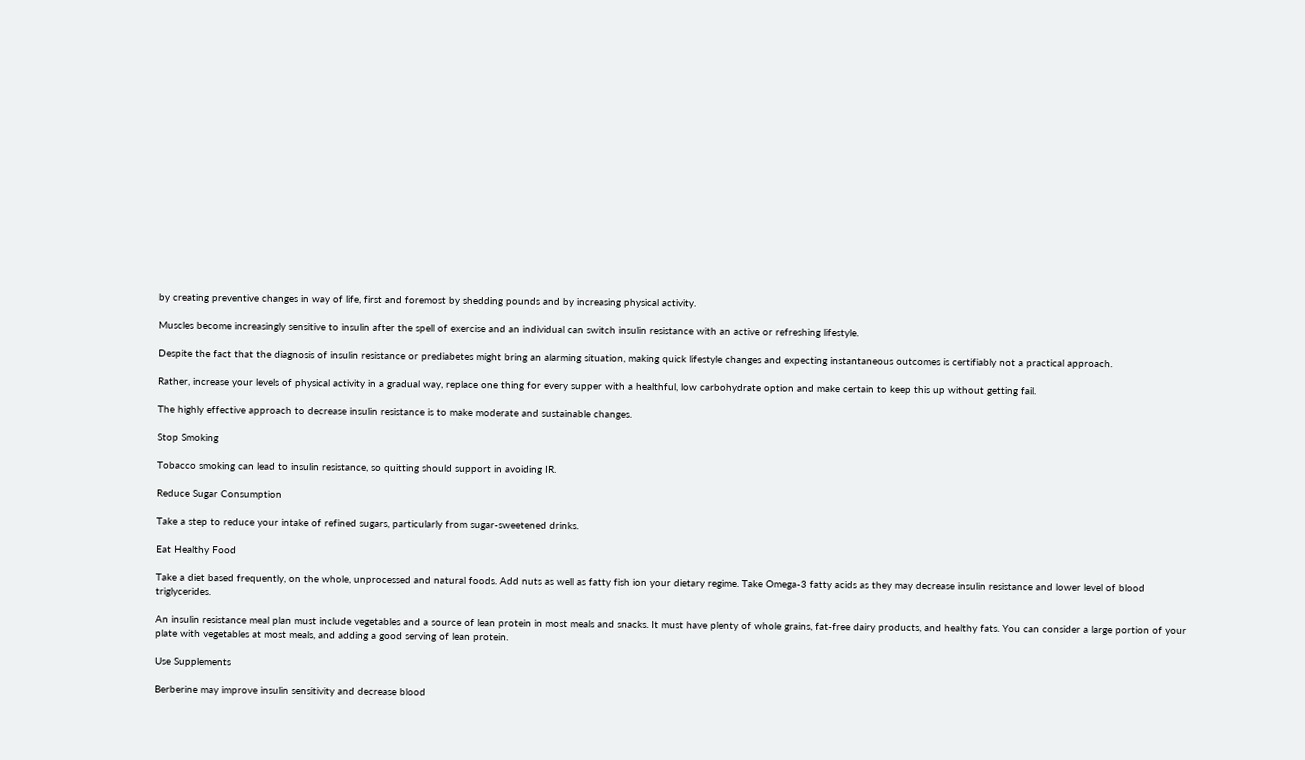by creating preventive changes in way of life, first and foremost by shedding pounds and by increasing physical activity.

Muscles become increasingly sensitive to insulin after the spell of exercise and an individual can switch insulin resistance with an active or refreshing lifestyle.

Despite the fact that the diagnosis of insulin resistance or prediabetes might bring an alarming situation, making quick lifestyle changes and expecting instantaneous outcomes is certifiably not a practical approach.

Rather, increase your levels of physical activity in a gradual way, replace one thing for every supper with a healthful, low carbohydrate option and make certain to keep this up without getting fail.

The highly effective approach to decrease insulin resistance is to make moderate and sustainable changes.

Stop Smoking

Tobacco smoking can lead to insulin resistance, so quitting should support in avoiding IR.

Reduce Sugar Consumption

Take a step to reduce your intake of refined sugars, particularly from sugar-sweetened drinks.

Eat Healthy Food

Take a diet based frequently, on the whole, unprocessed and natural foods. Add nuts as well as fatty fish ion your dietary regime. Take Omega-3 fatty acids as they may decrease insulin resistance and lower level of blood triglycerides.

An insulin resistance meal plan must include vegetables and a source of lean protein in most meals and snacks. It must have plenty of whole grains, fat-free dairy products, and healthy fats. You can consider a large portion of your plate with vegetables at most meals, and adding a good serving of lean protein.

Use Supplements

Berberine may improve insulin sensitivity and decrease blood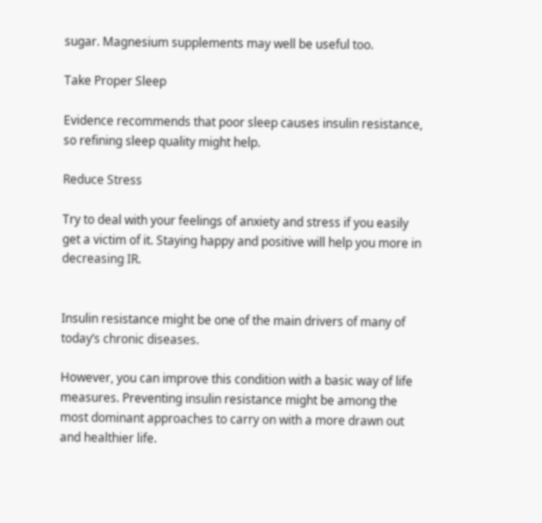sugar. Magnesium supplements may well be useful too.

Take Proper Sleep

Evidence recommends that poor sleep causes insulin resistance, so refining sleep quality might help.

Reduce Stress

Try to deal with your feelings of anxiety and stress if you easily get a victim of it. Staying happy and positive will help you more in decreasing IR.


Insulin resistance might be one of the main drivers of many of today’s chronic diseases.

However, you can improve this condition with a basic way of life measures. Preventing insulin resistance might be among the most dominant approaches to carry on with a more drawn out and healthier life.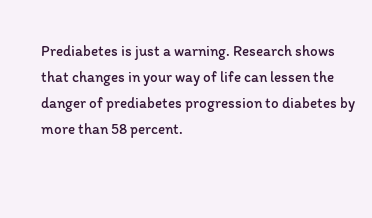Prediabetes is just a warning. Research shows that changes in your way of life can lessen the danger of prediabetes progression to diabetes by more than 58 percent.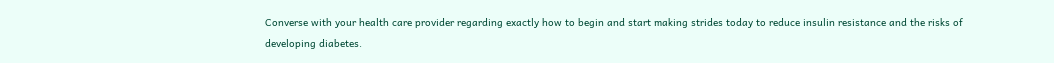Converse with your health care provider regarding exactly how to begin and start making strides today to reduce insulin resistance and the risks of developing diabetes.